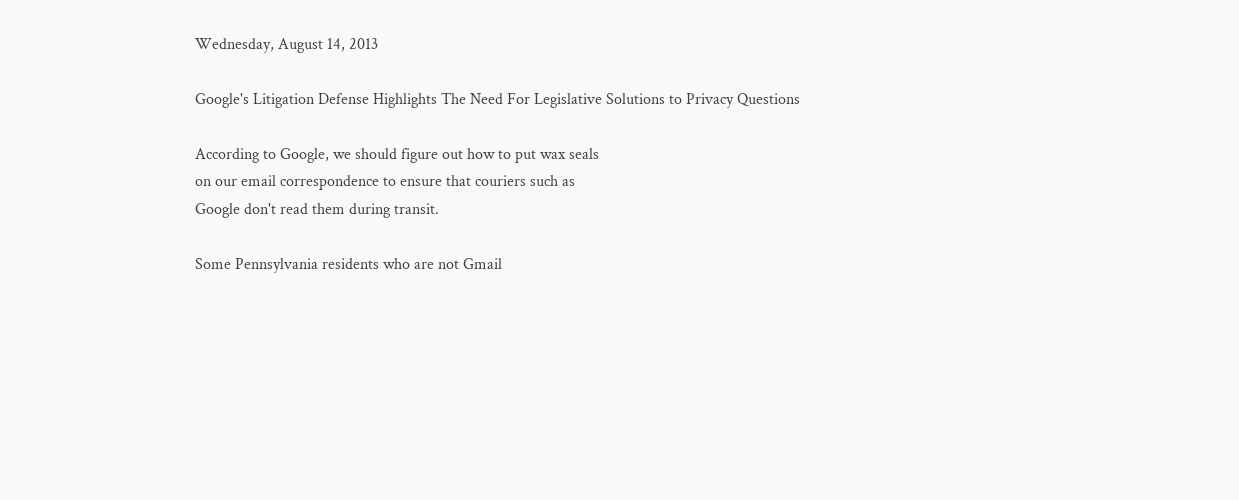Wednesday, August 14, 2013

Google's Litigation Defense Highlights The Need For Legislative Solutions to Privacy Questions

According to Google, we should figure out how to put wax seals
on our email correspondence to ensure that couriers such as
Google don't read them during transit.

Some Pennsylvania residents who are not Gmail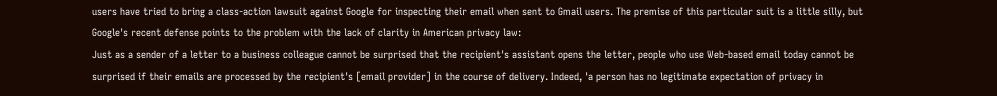users have tried to bring a class-action lawsuit against Google for inspecting their email when sent to Gmail users. The premise of this particular suit is a little silly, but Google's recent defense points to the problem with the lack of clarity in American privacy law:
Just as a sender of a letter to a business colleague cannot be surprised that the recipient's assistant opens the letter, people who use Web-based email today cannot be surprised if their emails are processed by the recipient's [email provider] in the course of delivery. Indeed, 'a person has no legitimate expectation of privacy in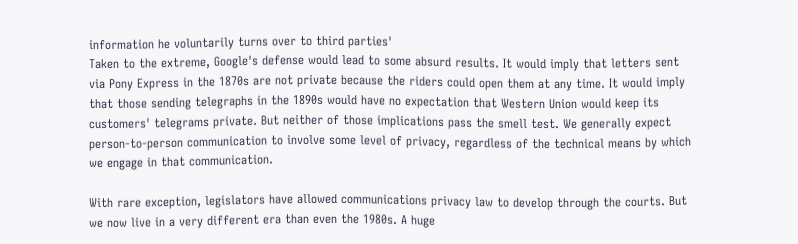information he voluntarily turns over to third parties'
Taken to the extreme, Google's defense would lead to some absurd results. It would imply that letters sent via Pony Express in the 1870s are not private because the riders could open them at any time. It would imply that those sending telegraphs in the 1890s would have no expectation that Western Union would keep its customers' telegrams private. But neither of those implications pass the smell test. We generally expect person-to-person communication to involve some level of privacy, regardless of the technical means by which we engage in that communication.

With rare exception, legislators have allowed communications privacy law to develop through the courts. But we now live in a very different era than even the 1980s. A huge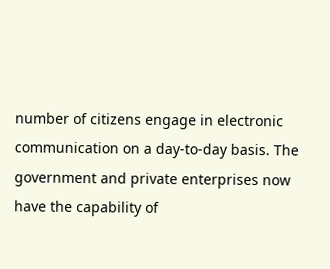number of citizens engage in electronic communication on a day-to-day basis. The government and private enterprises now have the capability of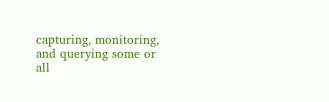capturing, monitoring, and querying some or all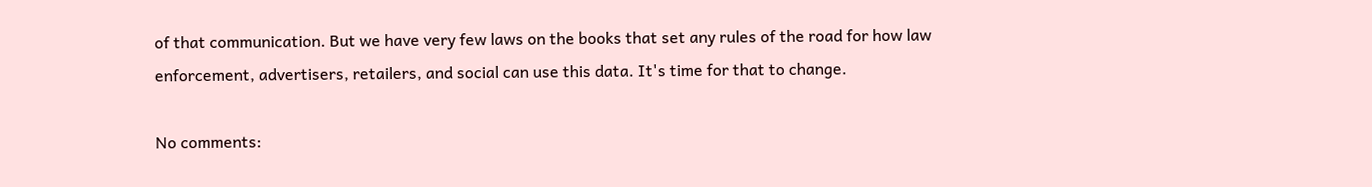of that communication. But we have very few laws on the books that set any rules of the road for how law enforcement, advertisers, retailers, and social can use this data. It's time for that to change.

No comments: